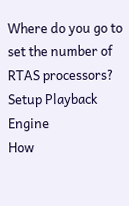Where do you go to set the number of RTAS processors?
Setup Playback Engine
How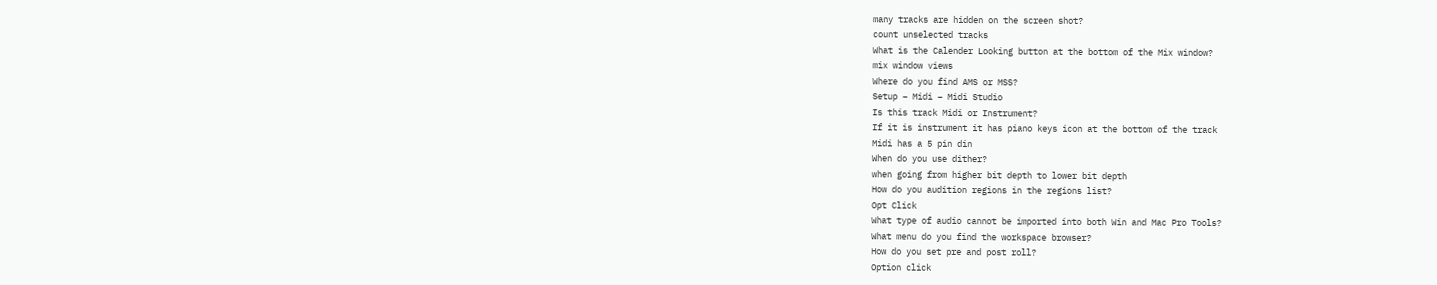many tracks are hidden on the screen shot?
count unselected tracks
What is the Calender Looking button at the bottom of the Mix window?
mix window views
Where do you find AMS or MSS?
Setup – Midi – Midi Studio
Is this track Midi or Instrument?
If it is instrument it has piano keys icon at the bottom of the track
Midi has a 5 pin din
When do you use dither?
when going from higher bit depth to lower bit depth
How do you audition regions in the regions list?
Opt Click
What type of audio cannot be imported into both Win and Mac Pro Tools?
What menu do you find the workspace browser?
How do you set pre and post roll?
Option click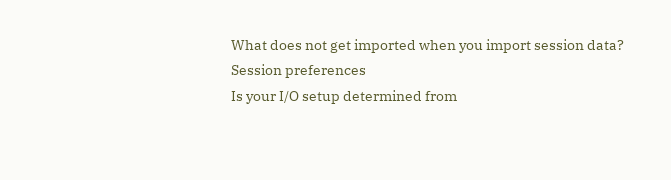What does not get imported when you import session data?
Session preferences
Is your I/O setup determined from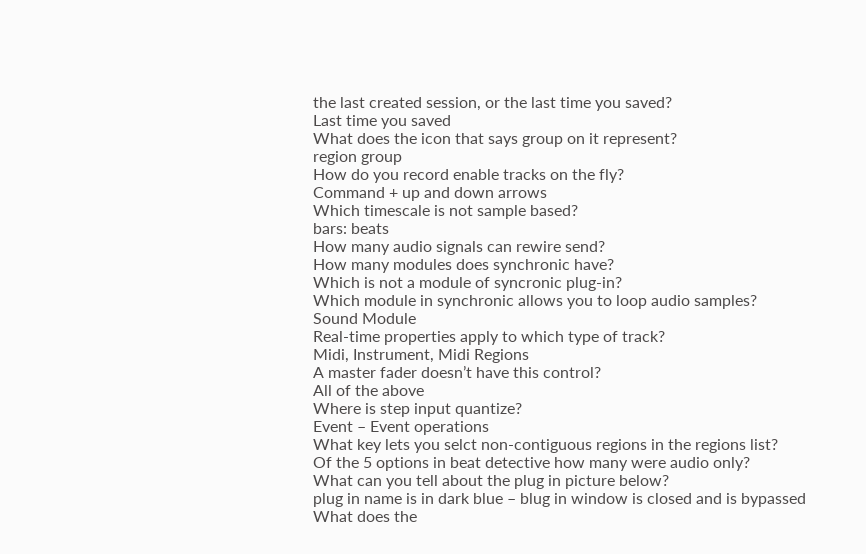the last created session, or the last time you saved?
Last time you saved
What does the icon that says group on it represent?
region group
How do you record enable tracks on the fly?
Command + up and down arrows
Which timescale is not sample based?
bars: beats
How many audio signals can rewire send?
How many modules does synchronic have?
Which is not a module of syncronic plug-in?
Which module in synchronic allows you to loop audio samples?
Sound Module
Real-time properties apply to which type of track?
Midi, Instrument, Midi Regions
A master fader doesn’t have this control?
All of the above
Where is step input quantize?
Event – Event operations
What key lets you selct non-contiguous regions in the regions list?
Of the 5 options in beat detective how many were audio only?
What can you tell about the plug in picture below?
plug in name is in dark blue – blug in window is closed and is bypassed
What does the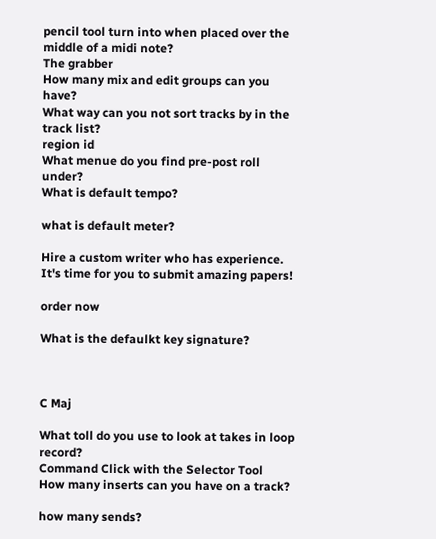pencil tool turn into when placed over the middle of a midi note?
The grabber
How many mix and edit groups can you have?
What way can you not sort tracks by in the track list?
region id
What menue do you find pre-post roll under?
What is default tempo?

what is default meter?

Hire a custom writer who has experience.
It's time for you to submit amazing papers!

order now

What is the defaulkt key signature?



C Maj

What toll do you use to look at takes in loop record?
Command Click with the Selector Tool
How many inserts can you have on a track?

how many sends?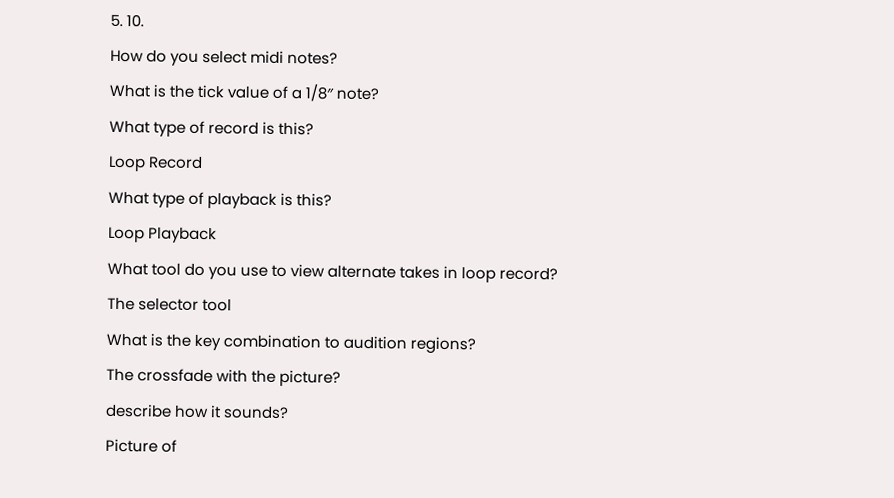5. 10.
How do you select midi notes?
What is the tick value of a 1/8″ note?
What type of record is this?
Loop Record
What type of playback is this?
Loop Playback
What tool do you use to view alternate takes in loop record?
The selector tool
What is the key combination to audition regions?
The crossfade with the picture?
describe how it sounds?
Picture of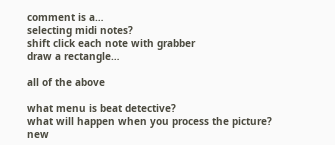comment is a…
selecting midi notes?
shift click each note with grabber
draw a rectangle…

all of the above

what menu is beat detective?
what will happen when you process the picture?
new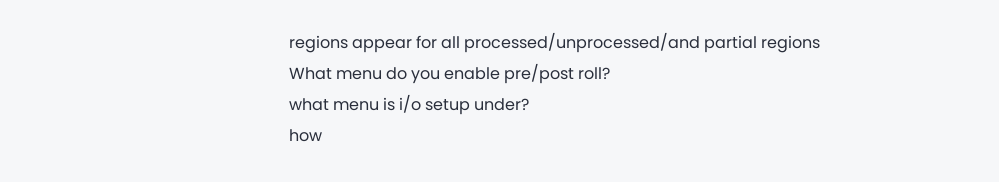regions appear for all processed/unprocessed/and partial regions
What menu do you enable pre/post roll?
what menu is i/o setup under?
how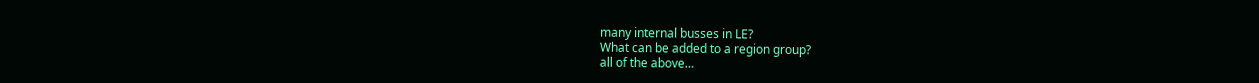many internal busses in LE?
What can be added to a region group?
all of the above…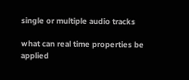single or multiple audio tracks

what can real time properties be applied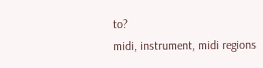to?
midi, instrument, midi regions